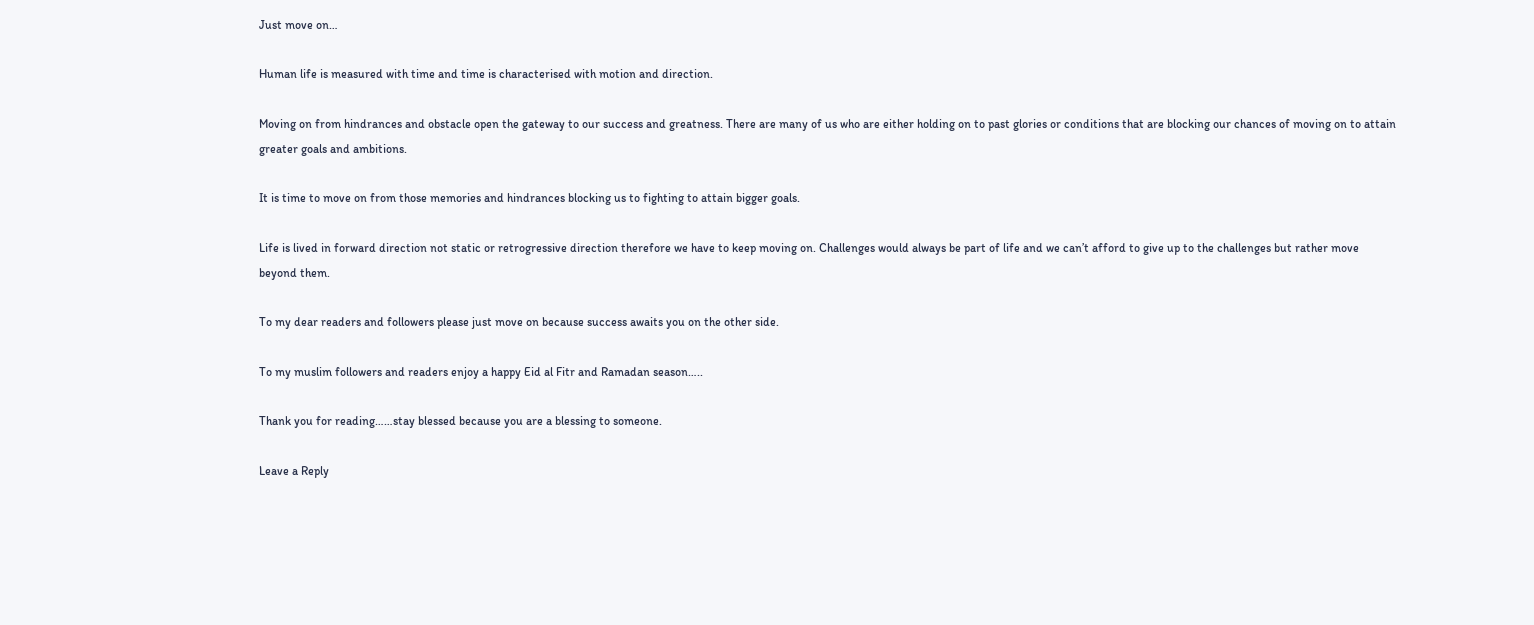Just move on…

Human life is measured with time and time is characterised with motion and direction.

Moving on from hindrances and obstacle open the gateway to our success and greatness. There are many of us who are either holding on to past glories or conditions that are blocking our chances of moving on to attain greater goals and ambitions.

It is time to move on from those memories and hindrances blocking us to fighting to attain bigger goals.

Life is lived in forward direction not static or retrogressive direction therefore we have to keep moving on. Challenges would always be part of life and we can’t afford to give up to the challenges but rather move beyond them.

To my dear readers and followers please just move on because success awaits you on the other side.

To my muslim followers and readers enjoy a happy Eid al Fitr and Ramadan season…..

Thank you for reading……stay blessed because you are a blessing to someone.

Leave a Reply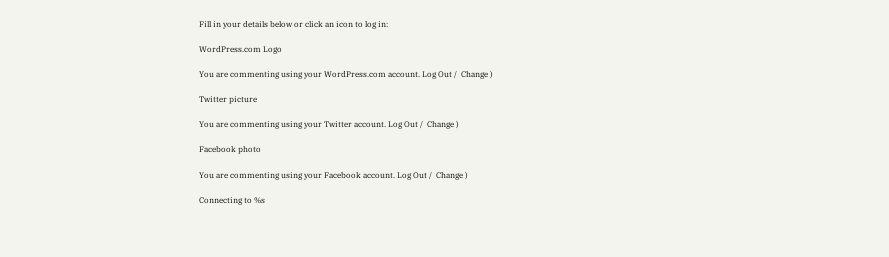Fill in your details below or click an icon to log in:

WordPress.com Logo

You are commenting using your WordPress.com account. Log Out /  Change )

Twitter picture

You are commenting using your Twitter account. Log Out /  Change )

Facebook photo

You are commenting using your Facebook account. Log Out /  Change )

Connecting to %s